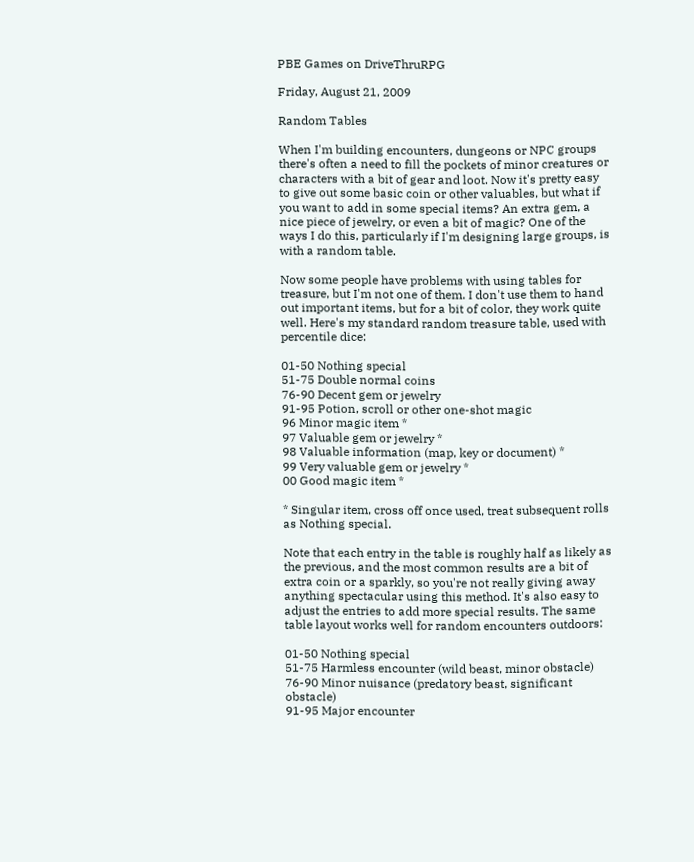PBE Games on DriveThruRPG

Friday, August 21, 2009

Random Tables

When I'm building encounters, dungeons or NPC groups there's often a need to fill the pockets of minor creatures or characters with a bit of gear and loot. Now it's pretty easy to give out some basic coin or other valuables, but what if you want to add in some special items? An extra gem, a nice piece of jewelry, or even a bit of magic? One of the ways I do this, particularly if I'm designing large groups, is with a random table.

Now some people have problems with using tables for treasure, but I'm not one of them. I don't use them to hand out important items, but for a bit of color, they work quite well. Here's my standard random treasure table, used with percentile dice:

01-50 Nothing special
51-75 Double normal coins
76-90 Decent gem or jewelry
91-95 Potion, scroll or other one-shot magic
96 Minor magic item *
97 Valuable gem or jewelry *
98 Valuable information (map, key or document) *
99 Very valuable gem or jewelry *
00 Good magic item *

* Singular item, cross off once used, treat subsequent rolls as Nothing special.

Note that each entry in the table is roughly half as likely as the previous, and the most common results are a bit of extra coin or a sparkly, so you're not really giving away anything spectacular using this method. It's also easy to adjust the entries to add more special results. The same table layout works well for random encounters outdoors:

01-50 Nothing special
51-75 Harmless encounter (wild beast, minor obstacle)
76-90 Minor nuisance (predatory beast, significant obstacle)
91-95 Major encounter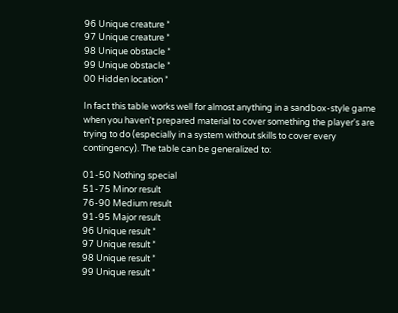96 Unique creature *
97 Unique creature *
98 Unique obstacle *
99 Unique obstacle *
00 Hidden location *

In fact this table works well for almost anything in a sandbox-style game when you haven't prepared material to cover something the player's are trying to do (especially in a system without skills to cover every contingency). The table can be generalized to:

01-50 Nothing special
51-75 Minor result
76-90 Medium result
91-95 Major result
96 Unique result *
97 Unique result *
98 Unique result *
99 Unique result *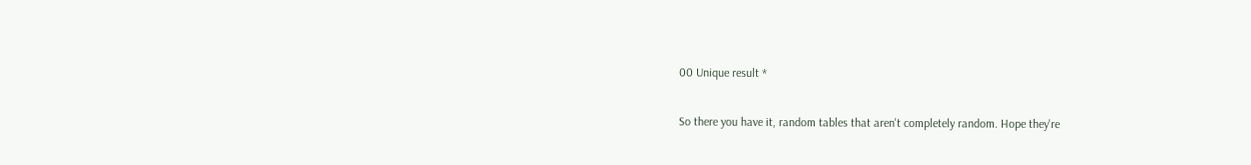00 Unique result *

So there you have it, random tables that aren't completely random. Hope they're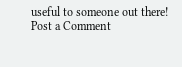useful to someone out there!
Post a Comment